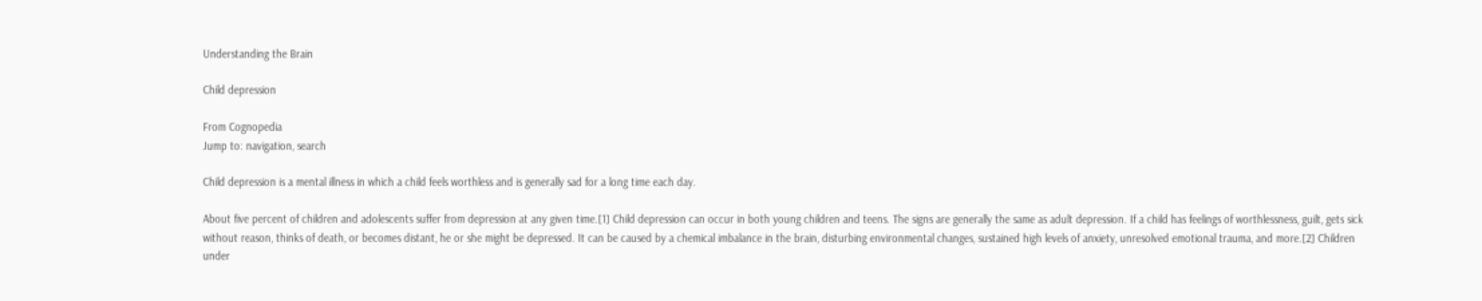Understanding the Brain

Child depression

From Cognopedia
Jump to: navigation, search

Child depression is a mental illness in which a child feels worthless and is generally sad for a long time each day.

About five percent of children and adolescents suffer from depression at any given time.[1] Child depression can occur in both young children and teens. The signs are generally the same as adult depression. If a child has feelings of worthlessness, guilt, gets sick without reason, thinks of death, or becomes distant, he or she might be depressed. It can be caused by a chemical imbalance in the brain, disturbing environmental changes, sustained high levels of anxiety, unresolved emotional trauma, and more.[2] Children under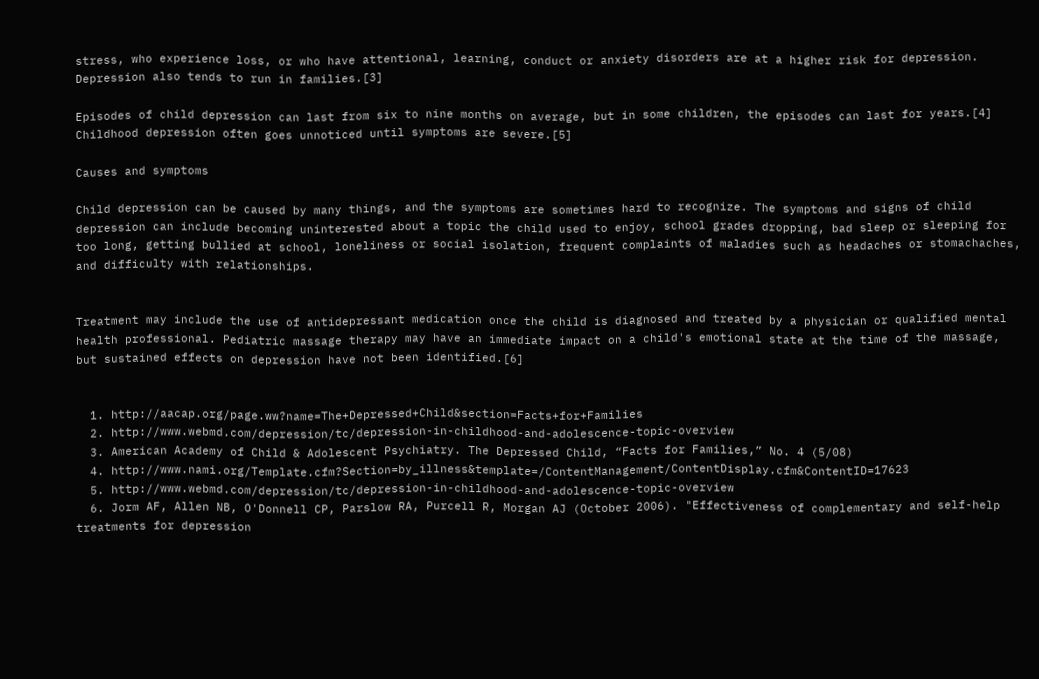stress, who experience loss, or who have attentional, learning, conduct or anxiety disorders are at a higher risk for depression. Depression also tends to run in families.[3]

Episodes of child depression can last from six to nine months on average, but in some children, the episodes can last for years.[4] Childhood depression often goes unnoticed until symptoms are severe.[5]

Causes and symptoms

Child depression can be caused by many things, and the symptoms are sometimes hard to recognize. The symptoms and signs of child depression can include becoming uninterested about a topic the child used to enjoy, school grades dropping, bad sleep or sleeping for too long, getting bullied at school, loneliness or social isolation, frequent complaints of maladies such as headaches or stomachaches, and difficulty with relationships.


Treatment may include the use of antidepressant medication once the child is diagnosed and treated by a physician or qualified mental health professional. Pediatric massage therapy may have an immediate impact on a child's emotional state at the time of the massage, but sustained effects on depression have not been identified.[6]


  1. http://aacap.org/page.ww?name=The+Depressed+Child&section=Facts+for+Families
  2. http://www.webmd.com/depression/tc/depression-in-childhood-and-adolescence-topic-overview
  3. American Academy of Child & Adolescent Psychiatry. The Depressed Child, “Facts for Families,” No. 4 (5/08)
  4. http://www.nami.org/Template.cfm?Section=by_illness&template=/ContentManagement/ContentDisplay.cfm&ContentID=17623
  5. http://www.webmd.com/depression/tc/depression-in-childhood-and-adolescence-topic-overview
  6. Jorm AF, Allen NB, O'Donnell CP, Parslow RA, Purcell R, Morgan AJ (October 2006). "Effectiveness of complementary and self-help treatments for depression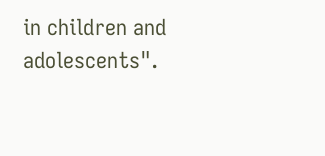in children and adolescents".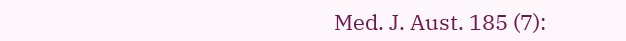Med. J. Aust. 185 (7):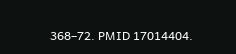368–72. PMID 17014404.